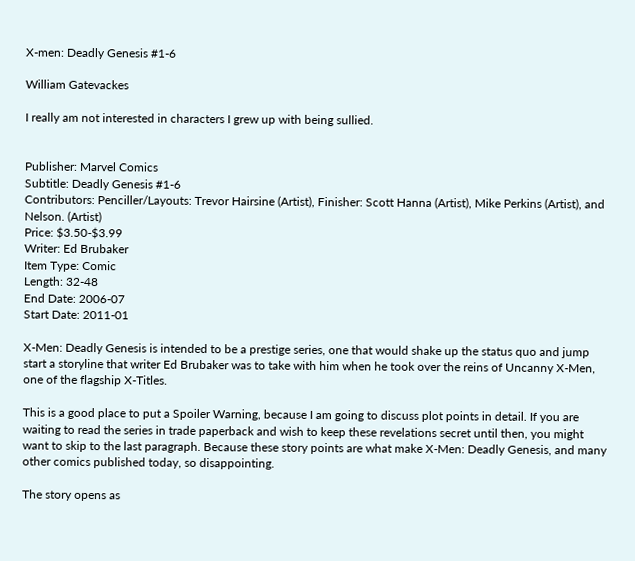X-men: Deadly Genesis #1-6

William Gatevackes

I really am not interested in characters I grew up with being sullied.


Publisher: Marvel Comics
Subtitle: Deadly Genesis #1-6
Contributors: Penciller/Layouts: Trevor Hairsine (Artist), Finisher: Scott Hanna (Artist), Mike Perkins (Artist), and Nelson. (Artist)
Price: $3.50-$3.99
Writer: Ed Brubaker
Item Type: Comic
Length: 32-48
End Date: 2006-07
Start Date: 2011-01

X-Men: Deadly Genesis is intended to be a prestige series, one that would shake up the status quo and jump start a storyline that writer Ed Brubaker was to take with him when he took over the reins of Uncanny X-Men, one of the flagship X-Titles.

This is a good place to put a Spoiler Warning, because I am going to discuss plot points in detail. If you are waiting to read the series in trade paperback and wish to keep these revelations secret until then, you might want to skip to the last paragraph. Because these story points are what make X-Men: Deadly Genesis, and many other comics published today, so disappointing.

The story opens as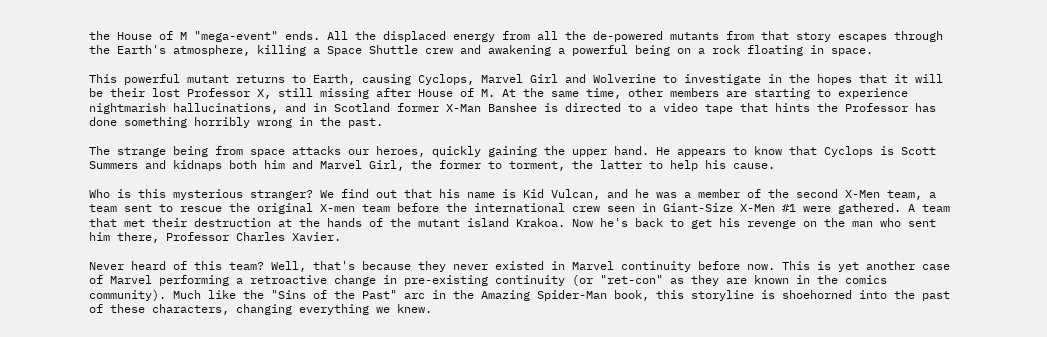the House of M "mega-event" ends. All the displaced energy from all the de-powered mutants from that story escapes through the Earth's atmosphere, killing a Space Shuttle crew and awakening a powerful being on a rock floating in space.

This powerful mutant returns to Earth, causing Cyclops, Marvel Girl and Wolverine to investigate in the hopes that it will be their lost Professor X, still missing after House of M. At the same time, other members are starting to experience nightmarish hallucinations, and in Scotland former X-Man Banshee is directed to a video tape that hints the Professor has done something horribly wrong in the past.

The strange being from space attacks our heroes, quickly gaining the upper hand. He appears to know that Cyclops is Scott Summers and kidnaps both him and Marvel Girl, the former to torment, the latter to help his cause.

Who is this mysterious stranger? We find out that his name is Kid Vulcan, and he was a member of the second X-Men team, a team sent to rescue the original X-men team before the international crew seen in Giant-Size X-Men #1 were gathered. A team that met their destruction at the hands of the mutant island Krakoa. Now he's back to get his revenge on the man who sent him there, Professor Charles Xavier.

Never heard of this team? Well, that's because they never existed in Marvel continuity before now. This is yet another case of Marvel performing a retroactive change in pre-existing continuity (or "ret-con" as they are known in the comics community). Much like the "Sins of the Past" arc in the Amazing Spider-Man book, this storyline is shoehorned into the past of these characters, changing everything we knew.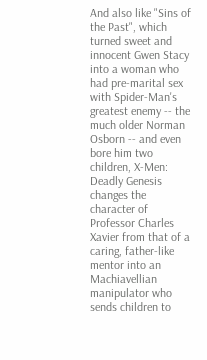And also like "Sins of the Past", which turned sweet and innocent Gwen Stacy into a woman who had pre-marital sex with Spider-Man's greatest enemy -- the much older Norman Osborn -- and even bore him two children, X-Men: Deadly Genesis changes the character of Professor Charles Xavier from that of a caring, father-like mentor into an Machiavellian manipulator who sends children to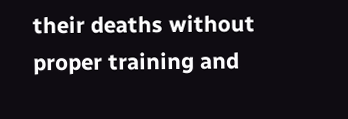their deaths without proper training and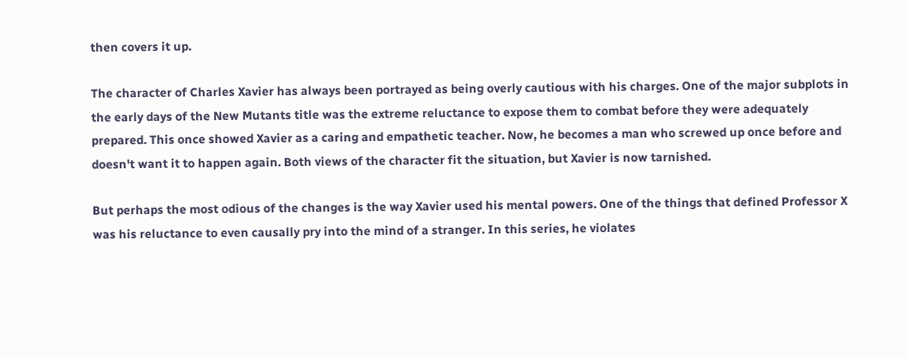then covers it up.

The character of Charles Xavier has always been portrayed as being overly cautious with his charges. One of the major subplots in the early days of the New Mutants title was the extreme reluctance to expose them to combat before they were adequately prepared. This once showed Xavier as a caring and empathetic teacher. Now, he becomes a man who screwed up once before and doesn't want it to happen again. Both views of the character fit the situation, but Xavier is now tarnished.

But perhaps the most odious of the changes is the way Xavier used his mental powers. One of the things that defined Professor X was his reluctance to even causally pry into the mind of a stranger. In this series, he violates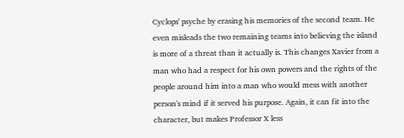Cyclops' psyche by erasing his memories of the second team. He even misleads the two remaining teams into believing the island is more of a threat than it actually is. This changes Xavier from a man who had a respect for his own powers and the rights of the people around him into a man who would mess with another person's mind if it served his purpose. Again, it can fit into the character, but makes Professor X less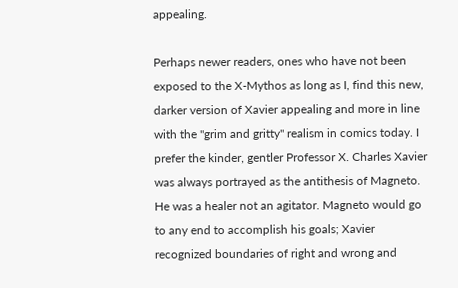appealing.

Perhaps newer readers, ones who have not been exposed to the X-Mythos as long as I, find this new, darker version of Xavier appealing and more in line with the "grim and gritty" realism in comics today. I prefer the kinder, gentler Professor X. Charles Xavier was always portrayed as the antithesis of Magneto. He was a healer not an agitator. Magneto would go to any end to accomplish his goals; Xavier recognized boundaries of right and wrong and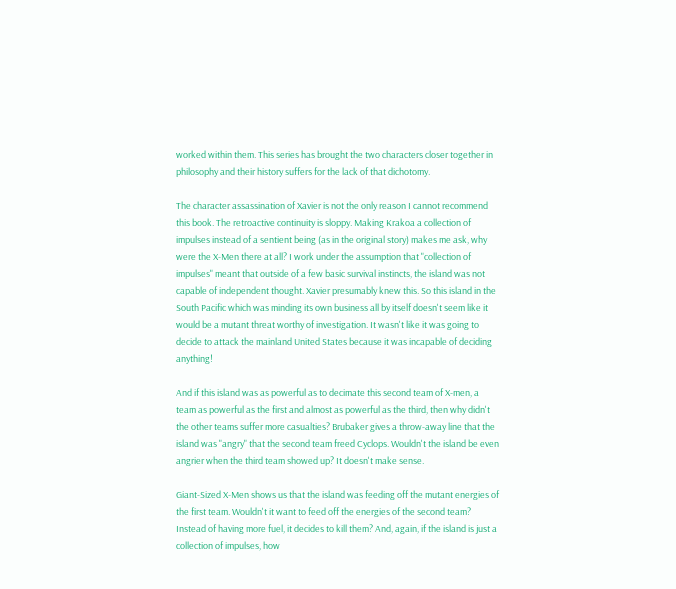worked within them. This series has brought the two characters closer together in philosophy and their history suffers for the lack of that dichotomy.

The character assassination of Xavier is not the only reason I cannot recommend this book. The retroactive continuity is sloppy. Making Krakoa a collection of impulses instead of a sentient being (as in the original story) makes me ask, why were the X-Men there at all? I work under the assumption that "collection of impulses" meant that outside of a few basic survival instincts, the island was not capable of independent thought. Xavier presumably knew this. So this island in the South Pacific which was minding its own business all by itself doesn't seem like it would be a mutant threat worthy of investigation. It wasn't like it was going to decide to attack the mainland United States because it was incapable of deciding anything!

And if this island was as powerful as to decimate this second team of X-men, a team as powerful as the first and almost as powerful as the third, then why didn't the other teams suffer more casualties? Brubaker gives a throw-away line that the island was "angry" that the second team freed Cyclops. Wouldn't the island be even angrier when the third team showed up? It doesn't make sense.

Giant-Sized X-Men shows us that the island was feeding off the mutant energies of the first team. Wouldn't it want to feed off the energies of the second team? Instead of having more fuel, it decides to kill them? And, again, if the island is just a collection of impulses, how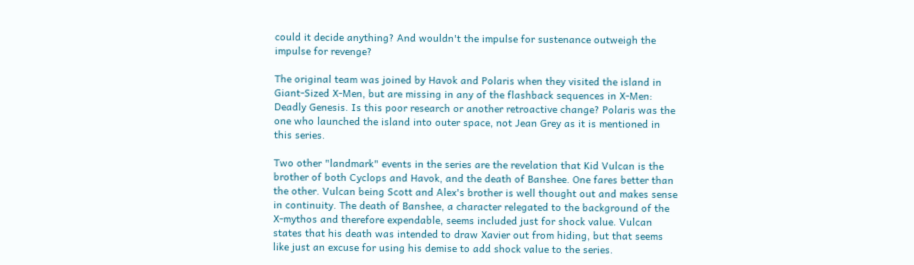could it decide anything? And wouldn't the impulse for sustenance outweigh the impulse for revenge?

The original team was joined by Havok and Polaris when they visited the island in Giant-Sized X-Men, but are missing in any of the flashback sequences in X-Men: Deadly Genesis. Is this poor research or another retroactive change? Polaris was the one who launched the island into outer space, not Jean Grey as it is mentioned in this series.

Two other "landmark" events in the series are the revelation that Kid Vulcan is the brother of both Cyclops and Havok, and the death of Banshee. One fares better than the other. Vulcan being Scott and Alex's brother is well thought out and makes sense in continuity. The death of Banshee, a character relegated to the background of the X-mythos and therefore expendable, seems included just for shock value. Vulcan states that his death was intended to draw Xavier out from hiding, but that seems like just an excuse for using his demise to add shock value to the series.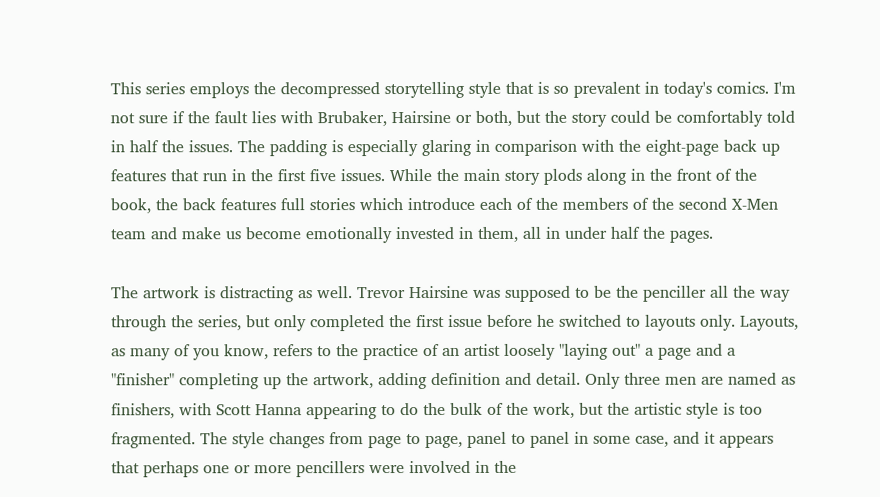This series employs the decompressed storytelling style that is so prevalent in today's comics. I'm not sure if the fault lies with Brubaker, Hairsine or both, but the story could be comfortably told in half the issues. The padding is especially glaring in comparison with the eight-page back up features that run in the first five issues. While the main story plods along in the front of the book, the back features full stories which introduce each of the members of the second X-Men team and make us become emotionally invested in them, all in under half the pages.

The artwork is distracting as well. Trevor Hairsine was supposed to be the penciller all the way through the series, but only completed the first issue before he switched to layouts only. Layouts, as many of you know, refers to the practice of an artist loosely "laying out" a page and a "finisher" completing up the artwork, adding definition and detail. Only three men are named as finishers, with Scott Hanna appearing to do the bulk of the work, but the artistic style is too fragmented. The style changes from page to page, panel to panel in some case, and it appears that perhaps one or more pencillers were involved in the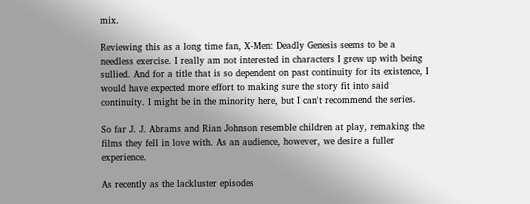mix.

Reviewing this as a long time fan, X-Men: Deadly Genesis seems to be a needless exercise. I really am not interested in characters I grew up with being sullied. And for a title that is so dependent on past continuity for its existence, I would have expected more effort to making sure the story fit into said continuity. I might be in the minority here, but I can't recommend the series.

So far J. J. Abrams and Rian Johnson resemble children at play, remaking the films they fell in love with. As an audience, however, we desire a fuller experience.

As recently as the lackluster episodes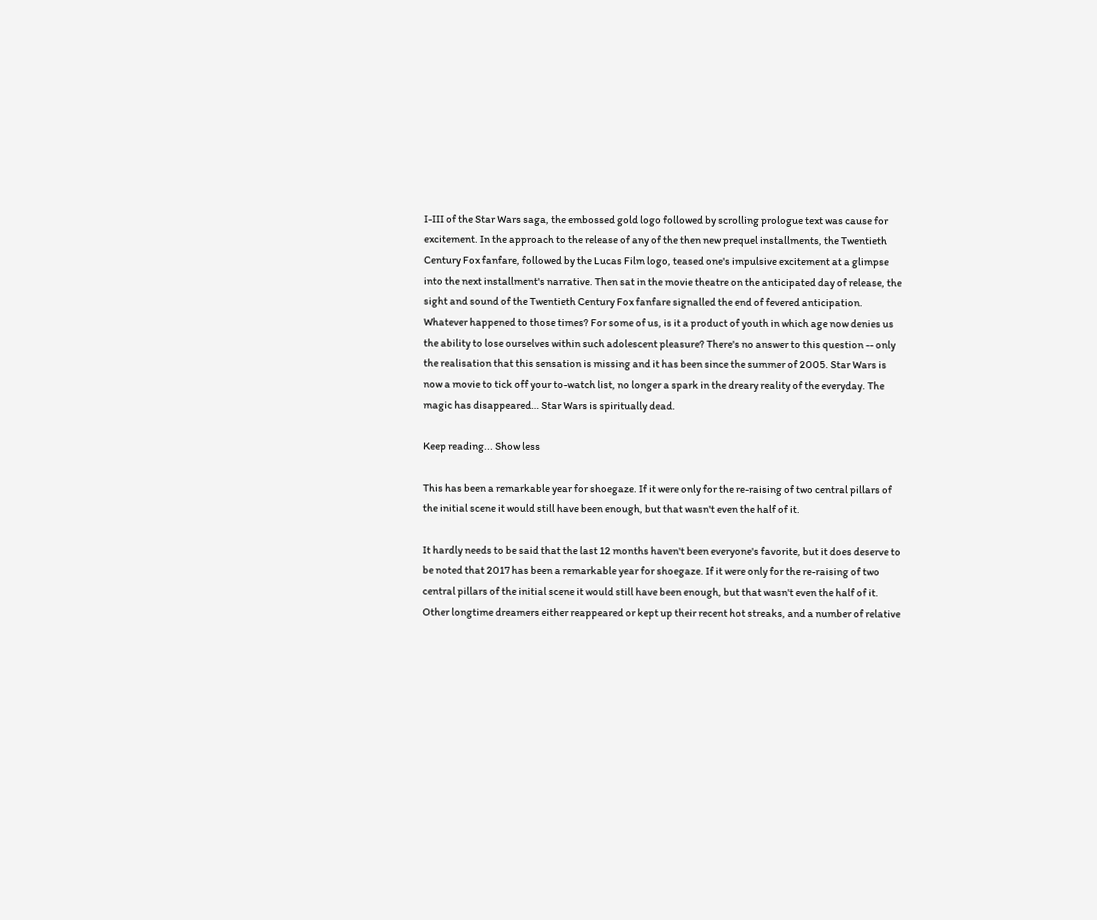I-III of the Star Wars saga, the embossed gold logo followed by scrolling prologue text was cause for excitement. In the approach to the release of any of the then new prequel installments, the Twentieth Century Fox fanfare, followed by the Lucas Film logo, teased one's impulsive excitement at a glimpse into the next installment's narrative. Then sat in the movie theatre on the anticipated day of release, the sight and sound of the Twentieth Century Fox fanfare signalled the end of fevered anticipation. Whatever happened to those times? For some of us, is it a product of youth in which age now denies us the ability to lose ourselves within such adolescent pleasure? There's no answer to this question -- only the realisation that this sensation is missing and it has been since the summer of 2005. Star Wars is now a movie to tick off your to-watch list, no longer a spark in the dreary reality of the everyday. The magic has disappeared… Star Wars is spiritually dead.

Keep reading... Show less

This has been a remarkable year for shoegaze. If it were only for the re-raising of two central pillars of the initial scene it would still have been enough, but that wasn't even the half of it.

It hardly needs to be said that the last 12 months haven't been everyone's favorite, but it does deserve to be noted that 2017 has been a remarkable year for shoegaze. If it were only for the re-raising of two central pillars of the initial scene it would still have been enough, but that wasn't even the half of it. Other longtime dreamers either reappeared or kept up their recent hot streaks, and a number of relative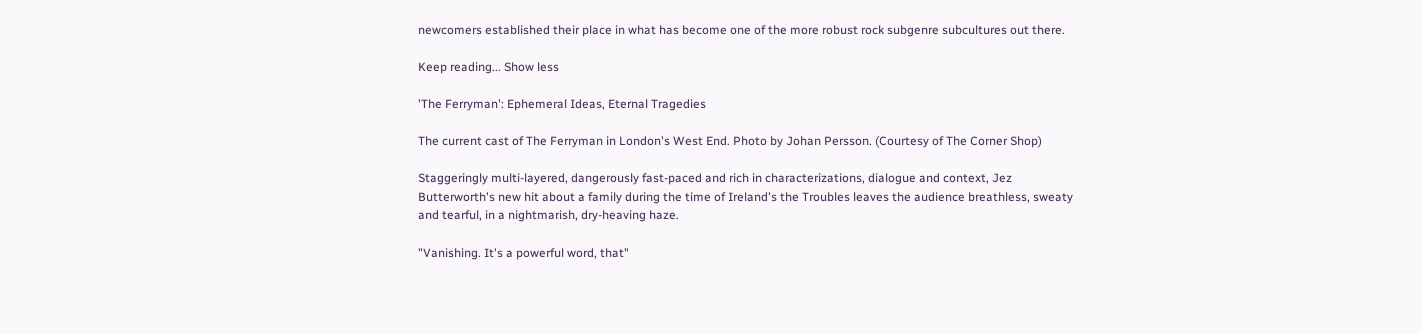newcomers established their place in what has become one of the more robust rock subgenre subcultures out there.

Keep reading... Show less

'The Ferryman': Ephemeral Ideas, Eternal Tragedies

The current cast of The Ferryman in London's West End. Photo by Johan Persson. (Courtesy of The Corner Shop)

Staggeringly multi-layered, dangerously fast-paced and rich in characterizations, dialogue and context, Jez Butterworth's new hit about a family during the time of Ireland's the Troubles leaves the audience breathless, sweaty and tearful, in a nightmarish, dry-heaving haze.

"Vanishing. It's a powerful word, that"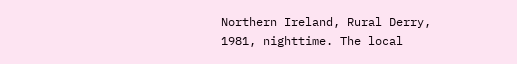Northern Ireland, Rural Derry, 1981, nighttime. The local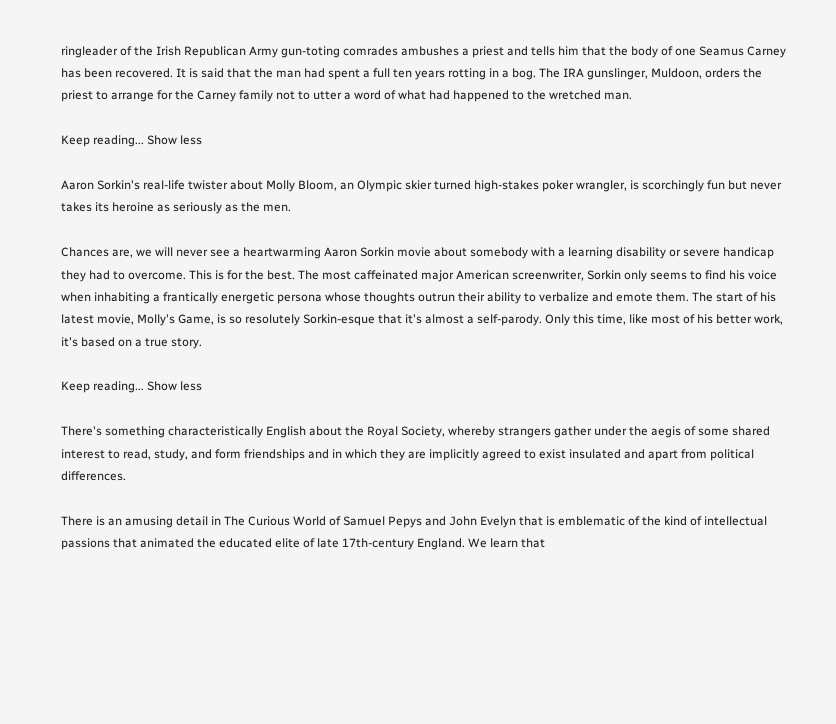ringleader of the Irish Republican Army gun-toting comrades ambushes a priest and tells him that the body of one Seamus Carney has been recovered. It is said that the man had spent a full ten years rotting in a bog. The IRA gunslinger, Muldoon, orders the priest to arrange for the Carney family not to utter a word of what had happened to the wretched man.

Keep reading... Show less

Aaron Sorkin's real-life twister about Molly Bloom, an Olympic skier turned high-stakes poker wrangler, is scorchingly fun but never takes its heroine as seriously as the men.

Chances are, we will never see a heartwarming Aaron Sorkin movie about somebody with a learning disability or severe handicap they had to overcome. This is for the best. The most caffeinated major American screenwriter, Sorkin only seems to find his voice when inhabiting a frantically energetic persona whose thoughts outrun their ability to verbalize and emote them. The start of his latest movie, Molly's Game, is so resolutely Sorkin-esque that it's almost a self-parody. Only this time, like most of his better work, it's based on a true story.

Keep reading... Show less

There's something characteristically English about the Royal Society, whereby strangers gather under the aegis of some shared interest to read, study, and form friendships and in which they are implicitly agreed to exist insulated and apart from political differences.

There is an amusing detail in The Curious World of Samuel Pepys and John Evelyn that is emblematic of the kind of intellectual passions that animated the educated elite of late 17th-century England. We learn that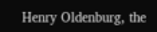Henry Oldenburg, the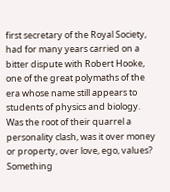first secretary of the Royal Society, had for many years carried on a bitter dispute with Robert Hooke, one of the great polymaths of the era whose name still appears to students of physics and biology. Was the root of their quarrel a personality clash, was it over money or property, over love, ego, values? Something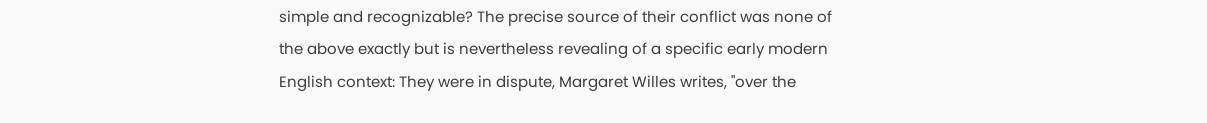simple and recognizable? The precise source of their conflict was none of the above exactly but is nevertheless revealing of a specific early modern English context: They were in dispute, Margaret Willes writes, "over the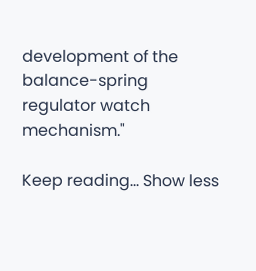development of the balance-spring regulator watch mechanism."

Keep reading... Show less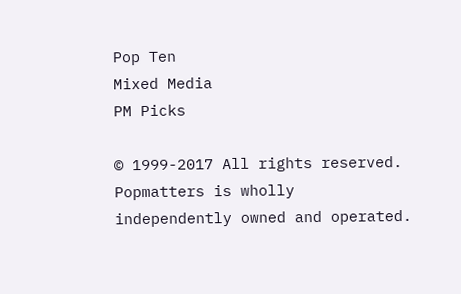Pop Ten
Mixed Media
PM Picks

© 1999-2017 All rights reserved.
Popmatters is wholly independently owned and operated.